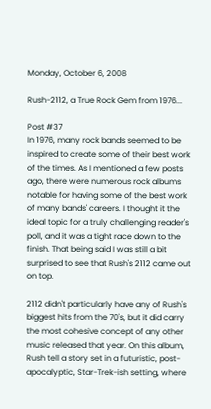Monday, October 6, 2008

Rush-2112, a True Rock Gem from 1976...

Post #37
In 1976, many rock bands seemed to be inspired to create some of their best work of the times. As I mentioned a few posts ago, there were numerous rock albums notable for having some of the best work of many bands' careers. I thought it the ideal topic for a truly challenging reader's poll, and it was a tight race down to the finish. That being said I was still a bit surprised to see that Rush's 2112 came out on top.

2112 didn't particularly have any of Rush's biggest hits from the 70's, but it did carry the most cohesive concept of any other music released that year. On this album, Rush tell a story set in a futuristic, post-apocalyptic, Star-Trek-ish setting, where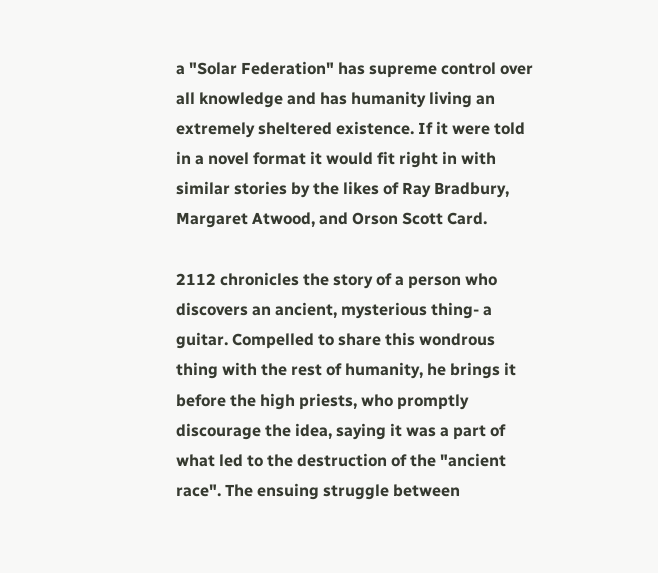a "Solar Federation" has supreme control over all knowledge and has humanity living an extremely sheltered existence. If it were told in a novel format it would fit right in with similar stories by the likes of Ray Bradbury, Margaret Atwood, and Orson Scott Card.

2112 chronicles the story of a person who discovers an ancient, mysterious thing- a guitar. Compelled to share this wondrous thing with the rest of humanity, he brings it before the high priests, who promptly discourage the idea, saying it was a part of what led to the destruction of the "ancient race". The ensuing struggle between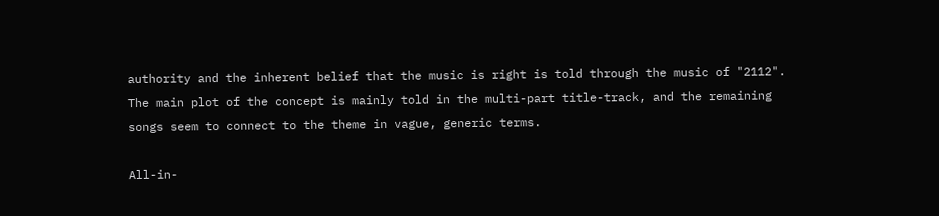authority and the inherent belief that the music is right is told through the music of "2112". The main plot of the concept is mainly told in the multi-part title-track, and the remaining songs seem to connect to the theme in vague, generic terms.

All-in-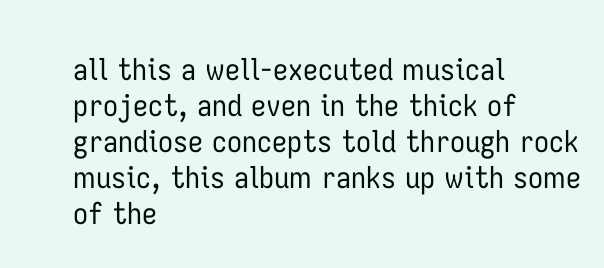all this a well-executed musical project, and even in the thick of grandiose concepts told through rock music, this album ranks up with some of the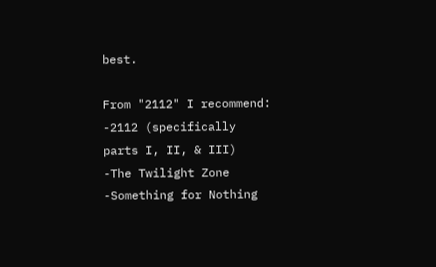best.

From "2112" I recommend:
-2112 (specifically parts I, II, & III)
-The Twilight Zone
-Something for Nothing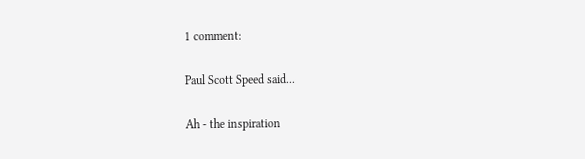1 comment:

Paul Scott Speed said...

Ah - the inspiration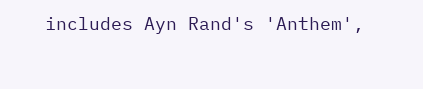includes Ayn Rand's 'Anthem',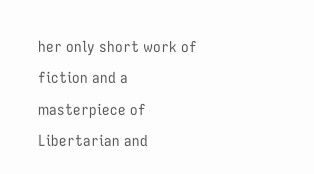her only short work of fiction and a masterpiece of Libertarian and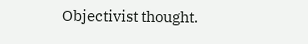Objectivist thought.